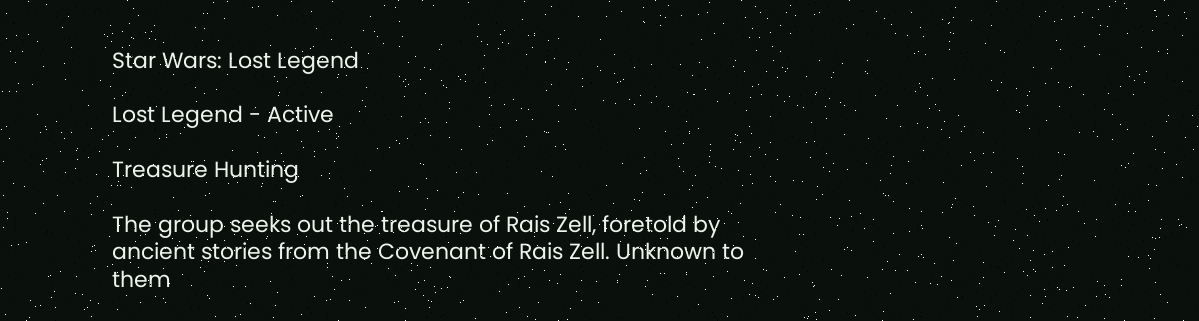Star Wars: Lost Legend

Lost Legend - Active

Treasure Hunting

The group seeks out the treasure of Rais Zell, foretold by ancient stories from the Covenant of Rais Zell. Unknown to them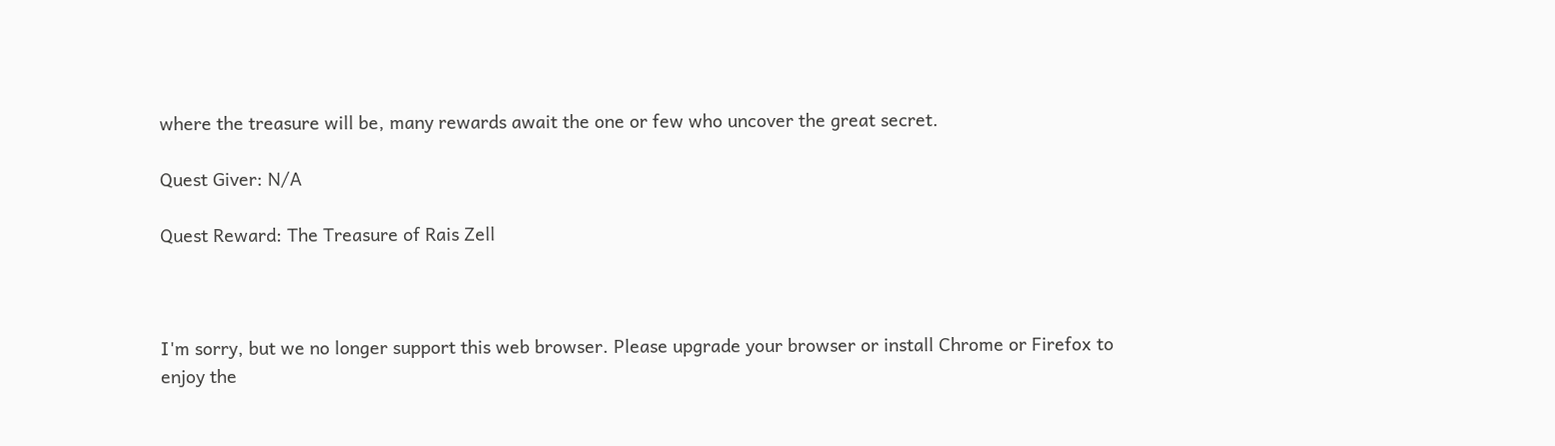where the treasure will be, many rewards await the one or few who uncover the great secret.

Quest Giver: N/A

Quest Reward: The Treasure of Rais Zell



I'm sorry, but we no longer support this web browser. Please upgrade your browser or install Chrome or Firefox to enjoy the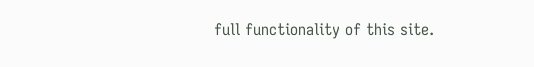full functionality of this site.